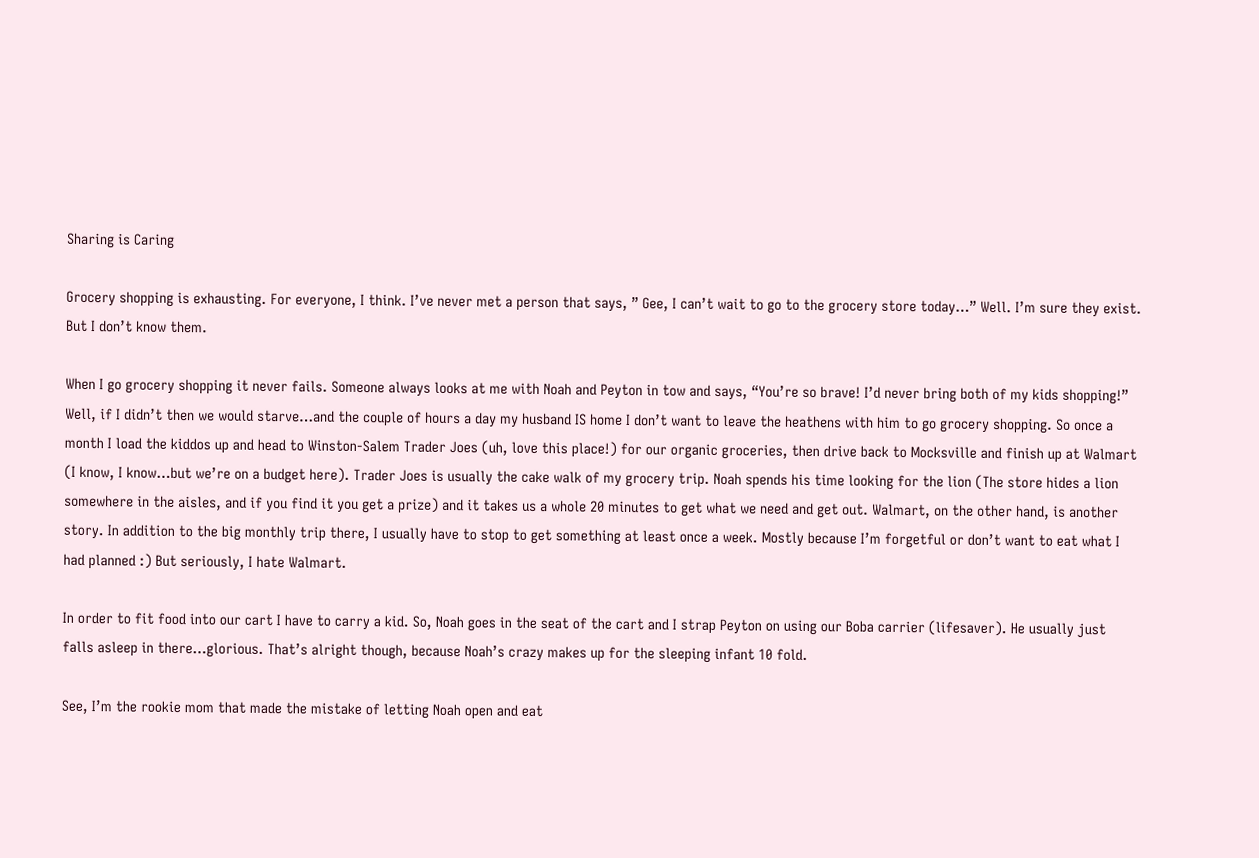Sharing is Caring

Grocery shopping is exhausting. For everyone, I think. I’ve never met a person that says, ” Gee, I can’t wait to go to the grocery store today…” Well. I’m sure they exist. But I don’t know them.

When I go grocery shopping it never fails. Someone always looks at me with Noah and Peyton in tow and says, “You’re so brave! I’d never bring both of my kids shopping!” Well, if I didn’t then we would starve…and the couple of hours a day my husband IS home I don’t want to leave the heathens with him to go grocery shopping. So once a month I load the kiddos up and head to Winston-Salem Trader Joes (uh, love this place!) for our organic groceries, then drive back to Mocksville and finish up at Walmart (I know, I know…but we’re on a budget here). Trader Joes is usually the cake walk of my grocery trip. Noah spends his time looking for the lion (The store hides a lion somewhere in the aisles, and if you find it you get a prize) and it takes us a whole 20 minutes to get what we need and get out. Walmart, on the other hand, is another story. In addition to the big monthly trip there, I usually have to stop to get something at least once a week. Mostly because I’m forgetful or don’t want to eat what I had planned :) But seriously, I hate Walmart.

In order to fit food into our cart I have to carry a kid. So, Noah goes in the seat of the cart and I strap Peyton on using our Boba carrier (lifesaver). He usually just falls asleep in there…glorious. That’s alright though, because Noah’s crazy makes up for the sleeping infant 10 fold.

See, I’m the rookie mom that made the mistake of letting Noah open and eat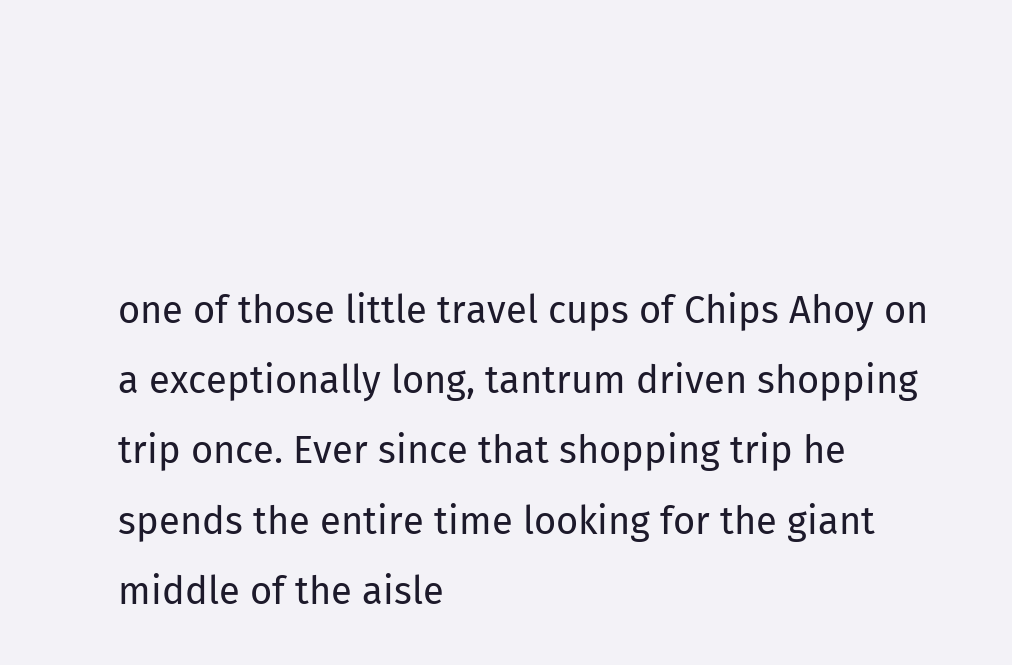one of those little travel cups of Chips Ahoy on a exceptionally long, tantrum driven shopping trip once. Ever since that shopping trip he spends the entire time looking for the giant middle of the aisle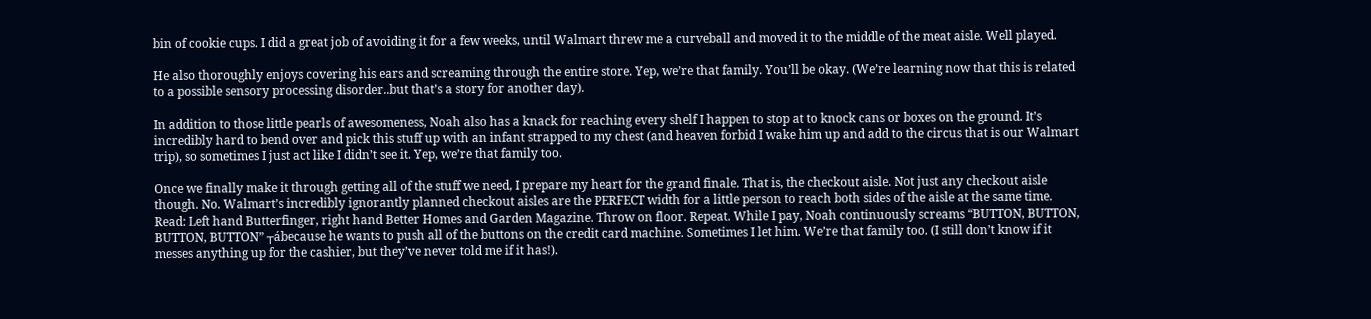bin of cookie cups. I did a great job of avoiding it for a few weeks, until Walmart threw me a curveball and moved it to the middle of the meat aisle. Well played.

He also thoroughly enjoys covering his ears and screaming through the entire store. Yep, we’re that family. You’ll be okay. (We’re learning now that this is related to a possible sensory processing disorder..but that’s a story for another day).

In addition to those little pearls of awesomeness, Noah also has a knack for reaching every shelf I happen to stop at to knock cans or boxes on the ground. It’s incredibly hard to bend over and pick this stuff up with an infant strapped to my chest (and heaven forbid I wake him up and add to the circus that is our Walmart trip), so sometimes I just act like I didn’t see it. Yep, we’re that family too.

Once we finally make it through getting all of the stuff we need, I prepare my heart for the grand finale. That is, the checkout aisle. Not just any checkout aisle though. No. Walmart’s incredibly ignorantly planned checkout aisles are the PERFECT width for a little person to reach both sides of the aisle at the same time. Read: Left hand Butterfinger, right hand Better Homes and Garden Magazine. Throw on floor. Repeat. While I pay, Noah continuously screams “BUTTON, BUTTON, BUTTON, BUTTON” ┬ábecause he wants to push all of the buttons on the credit card machine. Sometimes I let him. We’re that family too. (I still don’t know if it messes anything up for the cashier, but they’ve never told me if it has!).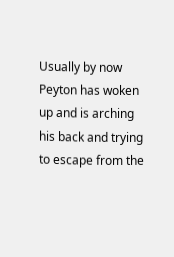Usually by now Peyton has woken up and is arching his back and trying to escape from the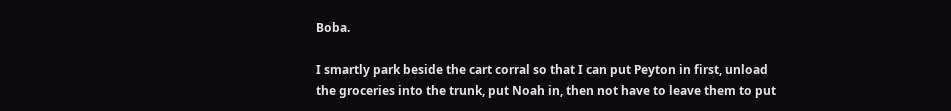Boba.

I smartly park beside the cart corral so that I can put Peyton in first, unload the groceries into the trunk, put Noah in, then not have to leave them to put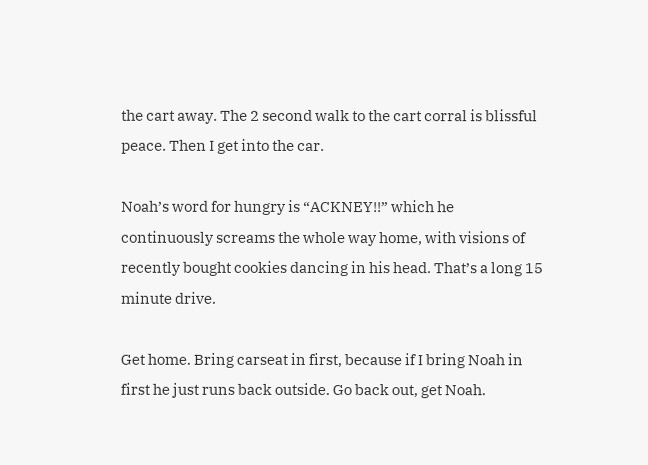the cart away. The 2 second walk to the cart corral is blissful peace. Then I get into the car.

Noah’s word for hungry is “ACKNEY!!” which he continuously screams the whole way home, with visions of recently bought cookies dancing in his head. That’s a long 15 minute drive.

Get home. Bring carseat in first, because if I bring Noah in first he just runs back outside. Go back out, get Noah.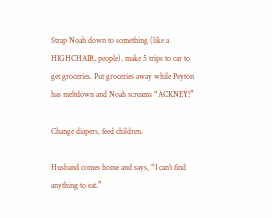Strap Noah down to something (like a HIGHCHAIR, people), make 5 trips to car to get groceries. Put groceries away while Peyton has meltdown and Noah screams “ACKNEY!”

Change diapers, feed children.

Husband comes home and says, “I can’t find anything to eat.”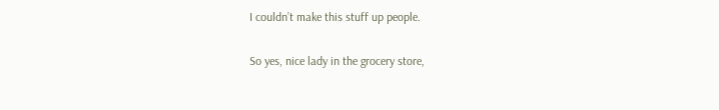I couldn’t make this stuff up people.

So yes, nice lady in the grocery store,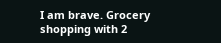I am brave. Grocery shopping with 2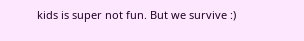kids is super not fun. But we survive :)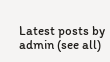Latest posts by admin (see all)